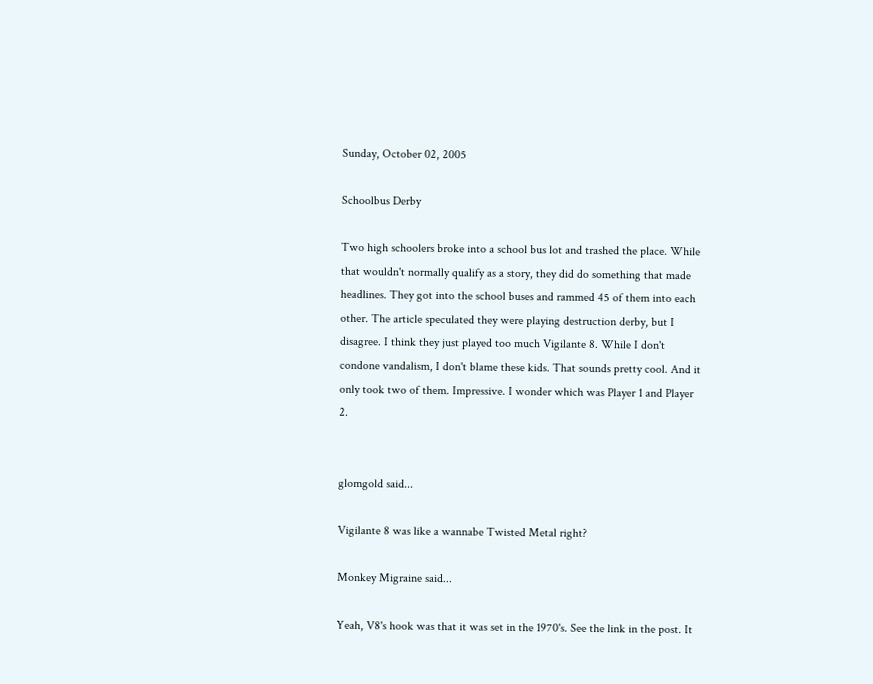Sunday, October 02, 2005

Schoolbus Derby

Two high schoolers broke into a school bus lot and trashed the place. While that wouldn't normally qualify as a story, they did do something that made headlines. They got into the school buses and rammed 45 of them into each other. The article speculated they were playing destruction derby, but I disagree. I think they just played too much Vigilante 8. While I don't condone vandalism, I don't blame these kids. That sounds pretty cool. And it only took two of them. Impressive. I wonder which was Player 1 and Player 2.


glomgold said...

Vigilante 8 was like a wannabe Twisted Metal right?

Monkey Migraine said...

Yeah, V8's hook was that it was set in the 1970's. See the link in the post. It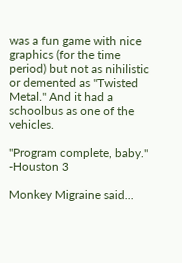was a fun game with nice graphics (for the time period) but not as nihilistic or demented as "Twisted Metal." And it had a schoolbus as one of the vehicles.

"Program complete, baby."
-Houston 3

Monkey Migraine said...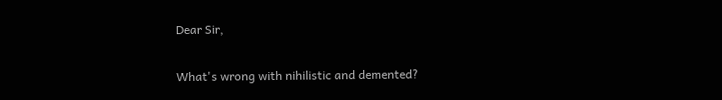Dear Sir,

What's wrong with nihilistic and demented?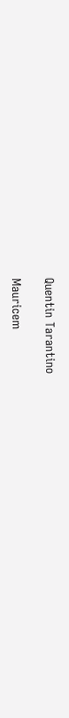Quentin Tarantino

Mauricem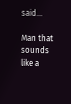said...

Man that sounds like a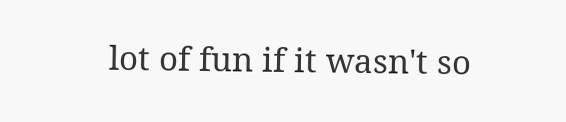lot of fun if it wasn't so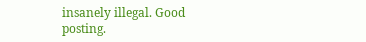insanely illegal. Good posting.